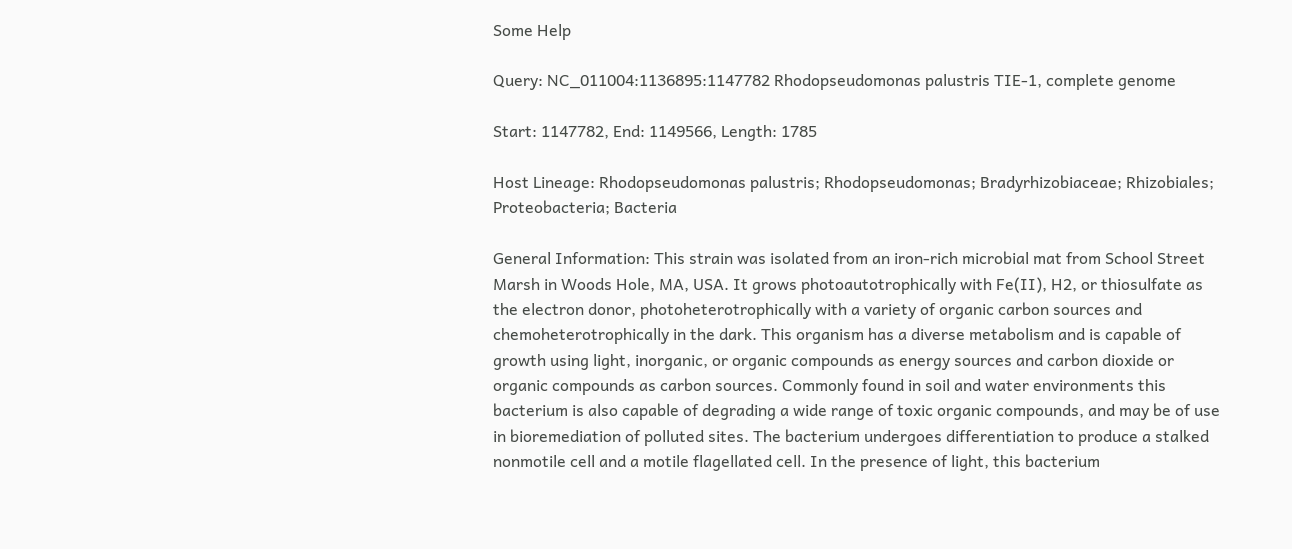Some Help

Query: NC_011004:1136895:1147782 Rhodopseudomonas palustris TIE-1, complete genome

Start: 1147782, End: 1149566, Length: 1785

Host Lineage: Rhodopseudomonas palustris; Rhodopseudomonas; Bradyrhizobiaceae; Rhizobiales; Proteobacteria; Bacteria

General Information: This strain was isolated from an iron-rich microbial mat from School Street Marsh in Woods Hole, MA, USA. It grows photoautotrophically with Fe(II), H2, or thiosulfate as the electron donor, photoheterotrophically with a variety of organic carbon sources and chemoheterotrophically in the dark. This organism has a diverse metabolism and is capable of growth using light, inorganic, or organic compounds as energy sources and carbon dioxide or organic compounds as carbon sources. Commonly found in soil and water environments this bacterium is also capable of degrading a wide range of toxic organic compounds, and may be of use in bioremediation of polluted sites. The bacterium undergoes differentiation to produce a stalked nonmotile cell and a motile flagellated cell. In the presence of light, this bacterium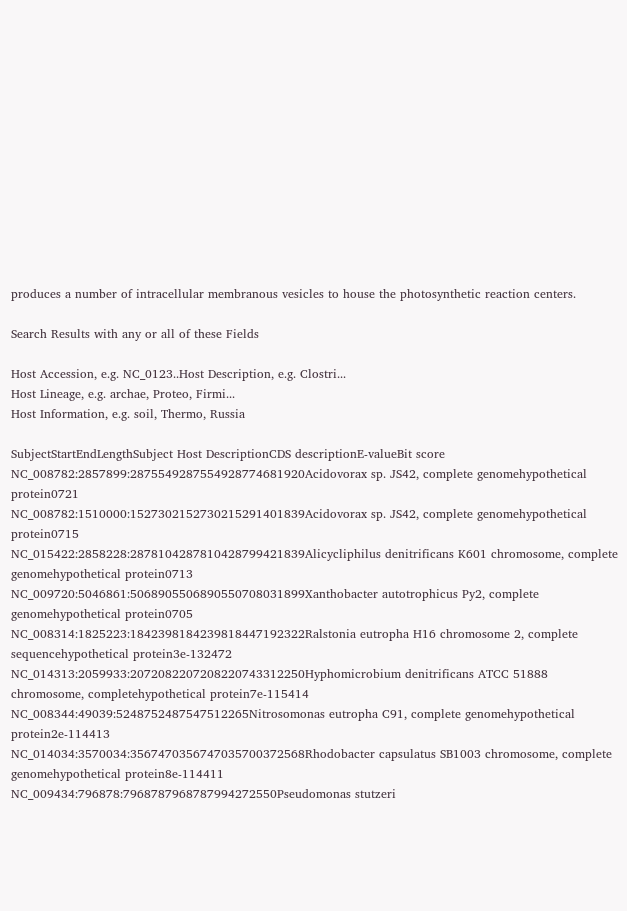produces a number of intracellular membranous vesicles to house the photosynthetic reaction centers.

Search Results with any or all of these Fields

Host Accession, e.g. NC_0123..Host Description, e.g. Clostri...
Host Lineage, e.g. archae, Proteo, Firmi...
Host Information, e.g. soil, Thermo, Russia

SubjectStartEndLengthSubject Host DescriptionCDS descriptionE-valueBit score
NC_008782:2857899:2875549287554928774681920Acidovorax sp. JS42, complete genomehypothetical protein0721
NC_008782:1510000:1527302152730215291401839Acidovorax sp. JS42, complete genomehypothetical protein0715
NC_015422:2858228:2878104287810428799421839Alicycliphilus denitrificans K601 chromosome, complete genomehypothetical protein0713
NC_009720:5046861:5068905506890550708031899Xanthobacter autotrophicus Py2, complete genomehypothetical protein0705
NC_008314:1825223:1842398184239818447192322Ralstonia eutropha H16 chromosome 2, complete sequencehypothetical protein3e-132472
NC_014313:2059933:2072082207208220743312250Hyphomicrobium denitrificans ATCC 51888 chromosome, completehypothetical protein7e-115414
NC_008344:49039:5248752487547512265Nitrosomonas eutropha C91, complete genomehypothetical protein2e-114413
NC_014034:3570034:3567470356747035700372568Rhodobacter capsulatus SB1003 chromosome, complete genomehypothetical protein8e-114411
NC_009434:796878:7968787968787994272550Pseudomonas stutzeri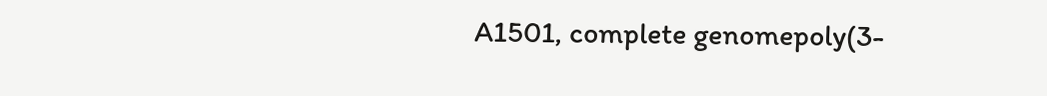A1501, complete genomepoly(3-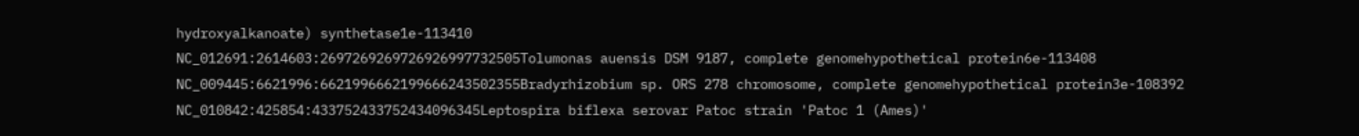hydroxyalkanoate) synthetase1e-113410
NC_012691:2614603:2697269269726926997732505Tolumonas auensis DSM 9187, complete genomehypothetical protein6e-113408
NC_009445:6621996:6621996662199666243502355Bradyrhizobium sp. ORS 278 chromosome, complete genomehypothetical protein3e-108392
NC_010842:425854:433752433752434096345Leptospira biflexa serovar Patoc strain 'Patoc 1 (Ames)'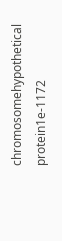chromosomehypothetical protein1e-1172